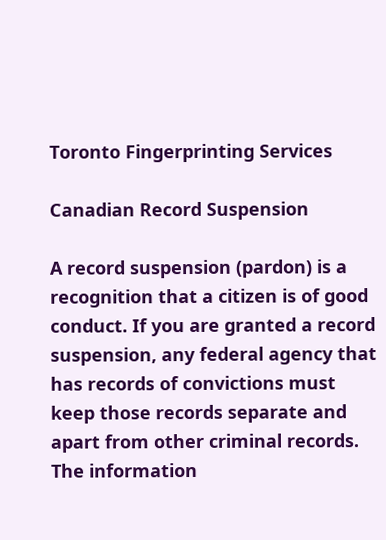Toronto Fingerprinting Services

Canadian Record Suspension

A record suspension (pardon) is a recognition that a citizen is of good conduct. If you are granted a record suspension, any federal agency that has records of convictions must keep those records separate and apart from other criminal records. The information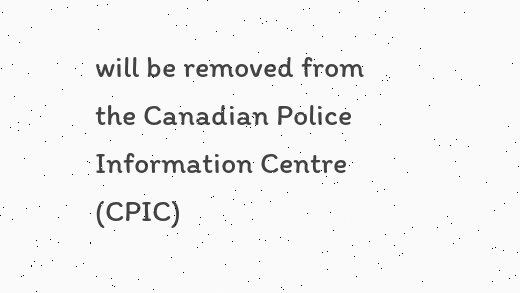will be removed from the Canadian Police Information Centre (CPIC)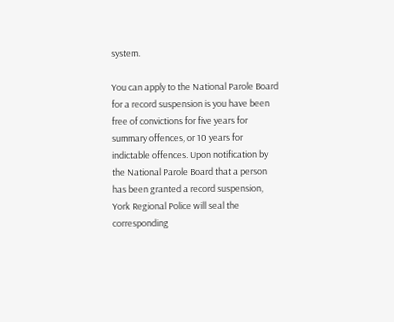system.

You can apply to the National Parole Board for a record suspension is you have been free of convictions for five years for summary offences, or 10 years for indictable offences. Upon notification by the National Parole Board that a person has been granted a record suspension, York Regional Police will seal the corresponding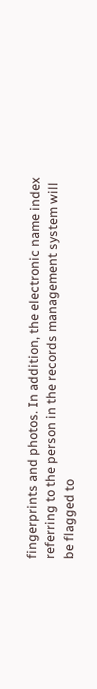fingerprints and photos. In addition, the electronic name index referring to the person in the records management system will be flagged to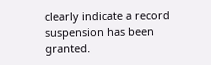clearly indicate a record suspension has been granted.